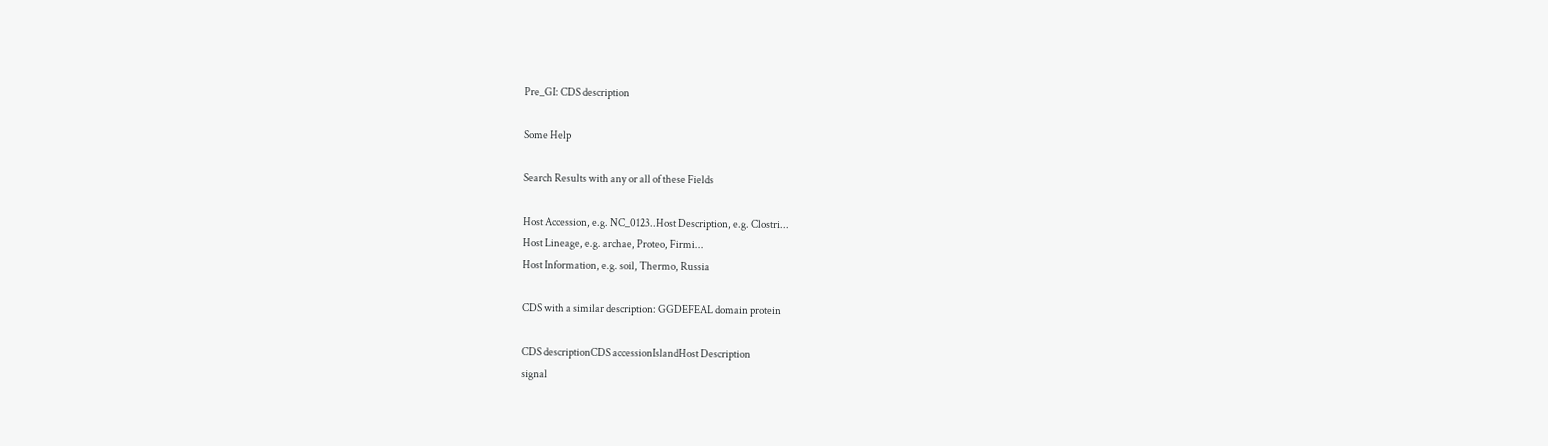Pre_GI: CDS description

Some Help

Search Results with any or all of these Fields

Host Accession, e.g. NC_0123..Host Description, e.g. Clostri...
Host Lineage, e.g. archae, Proteo, Firmi...
Host Information, e.g. soil, Thermo, Russia

CDS with a similar description: GGDEFEAL domain protein

CDS descriptionCDS accessionIslandHost Description
signal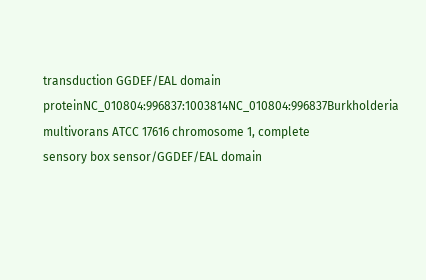transduction GGDEF/EAL domain proteinNC_010804:996837:1003814NC_010804:996837Burkholderia multivorans ATCC 17616 chromosome 1, complete
sensory box sensor/GGDEF/EAL domain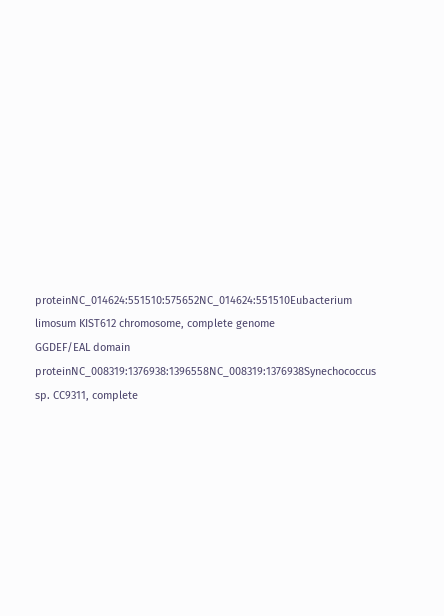proteinNC_014624:551510:575652NC_014624:551510Eubacterium limosum KIST612 chromosome, complete genome
GGDEF/EAL domain proteinNC_008319:1376938:1396558NC_008319:1376938Synechococcus sp. CC9311, complete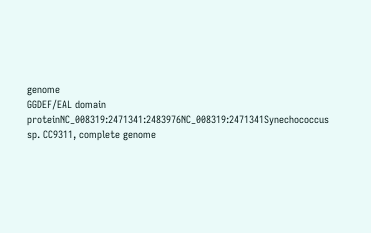genome
GGDEF/EAL domain proteinNC_008319:2471341:2483976NC_008319:2471341Synechococcus sp. CC9311, complete genome